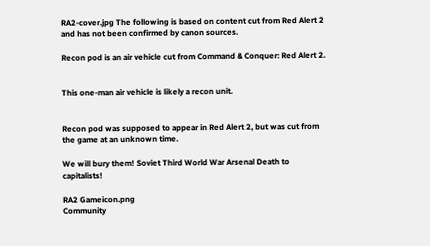RA2-cover.jpg The following is based on content cut from Red Alert 2 and has not been confirmed by canon sources.

Recon pod is an air vehicle cut from Command & Conquer: Red Alert 2.


This one-man air vehicle is likely a recon unit.


Recon pod was supposed to appear in Red Alert 2, but was cut from the game at an unknown time.

We will bury them! Soviet Third World War Arsenal Death to capitalists!

RA2 Gameicon.png
Community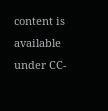content is available under CC-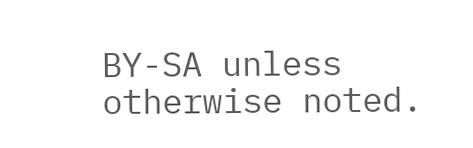BY-SA unless otherwise noted.